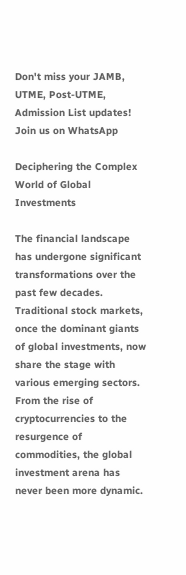Don't miss your JAMB, UTME, Post-UTME, Admission List updates! Join us on WhatsApp

Deciphering the Complex World of Global Investments

The financial landscape has undergone significant transformations over the past few decades. Traditional stock markets, once the dominant giants of global investments, now share the stage with various emerging sectors. From the rise of cryptocurrencies to the resurgence of commodities, the global investment arena has never been more dynamic.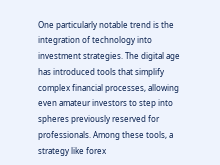One particularly notable trend is the integration of technology into investment strategies. The digital age has introduced tools that simplify complex financial processes, allowing even amateur investors to step into spheres previously reserved for professionals. Among these tools, a strategy like forex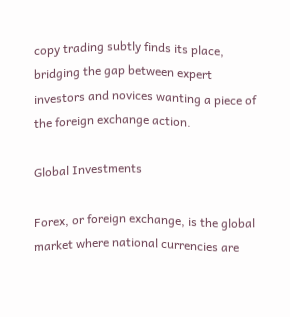copy trading subtly finds its place, bridging the gap between expert investors and novices wanting a piece of the foreign exchange action.

Global Investments

Forex, or foreign exchange, is the global market where national currencies are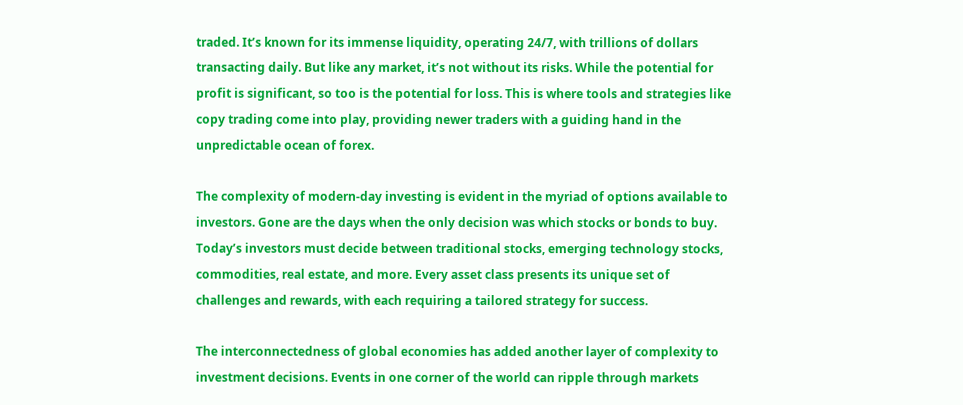traded. It’s known for its immense liquidity, operating 24/7, with trillions of dollars transacting daily. But like any market, it’s not without its risks. While the potential for profit is significant, so too is the potential for loss. This is where tools and strategies like copy trading come into play, providing newer traders with a guiding hand in the unpredictable ocean of forex.

The complexity of modern-day investing is evident in the myriad of options available to investors. Gone are the days when the only decision was which stocks or bonds to buy. Today’s investors must decide between traditional stocks, emerging technology stocks, commodities, real estate, and more. Every asset class presents its unique set of challenges and rewards, with each requiring a tailored strategy for success.

The interconnectedness of global economies has added another layer of complexity to investment decisions. Events in one corner of the world can ripple through markets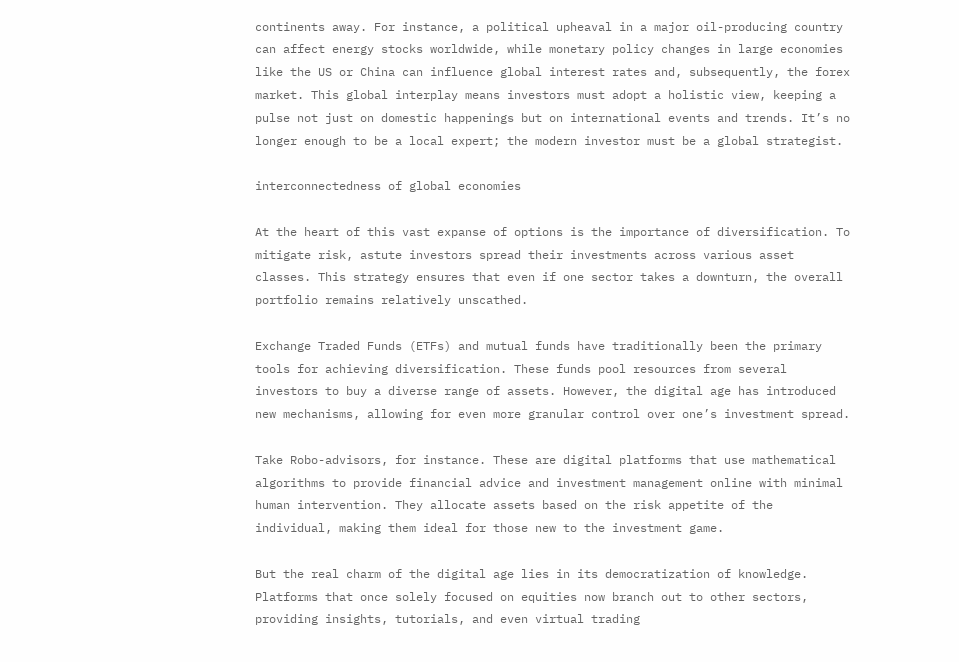continents away. For instance, a political upheaval in a major oil-producing country can affect energy stocks worldwide, while monetary policy changes in large economies like the US or China can influence global interest rates and, subsequently, the forex market. This global interplay means investors must adopt a holistic view, keeping a pulse not just on domestic happenings but on international events and trends. It’s no longer enough to be a local expert; the modern investor must be a global strategist.

interconnectedness of global economies

At the heart of this vast expanse of options is the importance of diversification. To mitigate risk, astute investors spread their investments across various asset classes. This strategy ensures that even if one sector takes a downturn, the overall portfolio remains relatively unscathed.

Exchange Traded Funds (ETFs) and mutual funds have traditionally been the primary tools for achieving diversification. These funds pool resources from several investors to buy a diverse range of assets. However, the digital age has introduced new mechanisms, allowing for even more granular control over one’s investment spread.

Take Robo-advisors, for instance. These are digital platforms that use mathematical algorithms to provide financial advice and investment management online with minimal human intervention. They allocate assets based on the risk appetite of the individual, making them ideal for those new to the investment game.

But the real charm of the digital age lies in its democratization of knowledge. Platforms that once solely focused on equities now branch out to other sectors, providing insights, tutorials, and even virtual trading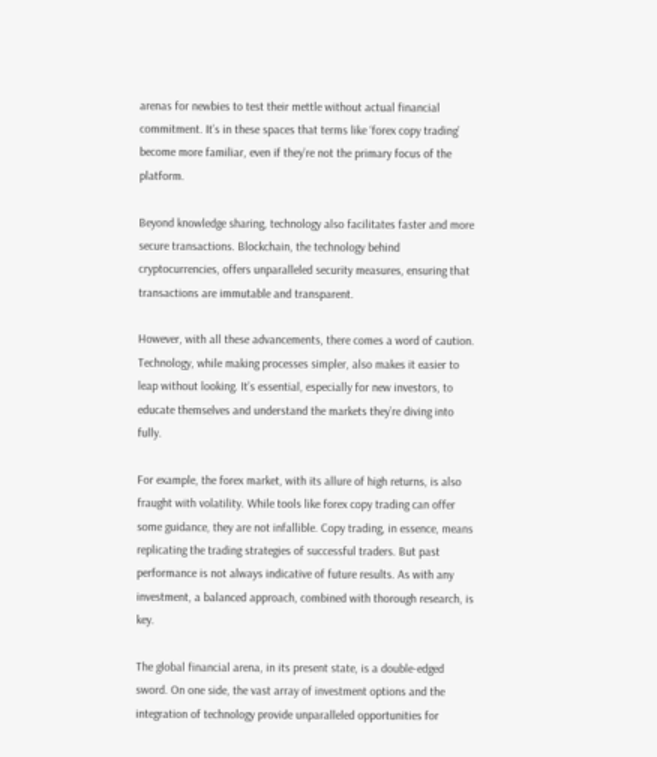arenas for newbies to test their mettle without actual financial commitment. It’s in these spaces that terms like ‘forex copy trading’ become more familiar, even if they’re not the primary focus of the platform.

Beyond knowledge sharing, technology also facilitates faster and more secure transactions. Blockchain, the technology behind cryptocurrencies, offers unparalleled security measures, ensuring that transactions are immutable and transparent.

However, with all these advancements, there comes a word of caution. Technology, while making processes simpler, also makes it easier to leap without looking. It’s essential, especially for new investors, to educate themselves and understand the markets they’re diving into fully.

For example, the forex market, with its allure of high returns, is also fraught with volatility. While tools like forex copy trading can offer some guidance, they are not infallible. Copy trading, in essence, means replicating the trading strategies of successful traders. But past performance is not always indicative of future results. As with any investment, a balanced approach, combined with thorough research, is key.

The global financial arena, in its present state, is a double-edged sword. On one side, the vast array of investment options and the integration of technology provide unparalleled opportunities for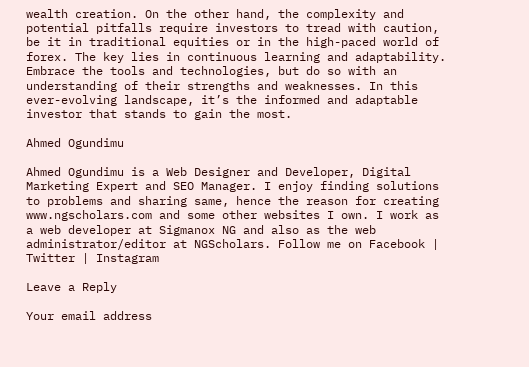wealth creation. On the other hand, the complexity and potential pitfalls require investors to tread with caution, be it in traditional equities or in the high-paced world of forex. The key lies in continuous learning and adaptability. Embrace the tools and technologies, but do so with an understanding of their strengths and weaknesses. In this ever-evolving landscape, it’s the informed and adaptable investor that stands to gain the most.

Ahmed Ogundimu

Ahmed Ogundimu is a Web Designer and Developer, Digital Marketing Expert and SEO Manager. I enjoy finding solutions to problems and sharing same, hence the reason for creating www.ngscholars.com and some other websites I own. I work as a web developer at Sigmanox NG and also as the web administrator/editor at NGScholars. Follow me on Facebook | Twitter | Instagram

Leave a Reply

Your email address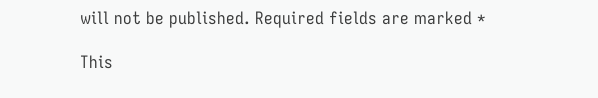will not be published. Required fields are marked *

This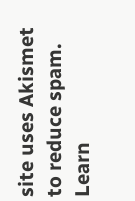site uses Akismet to reduce spam. Learn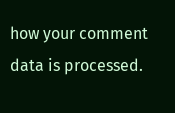how your comment data is processed.